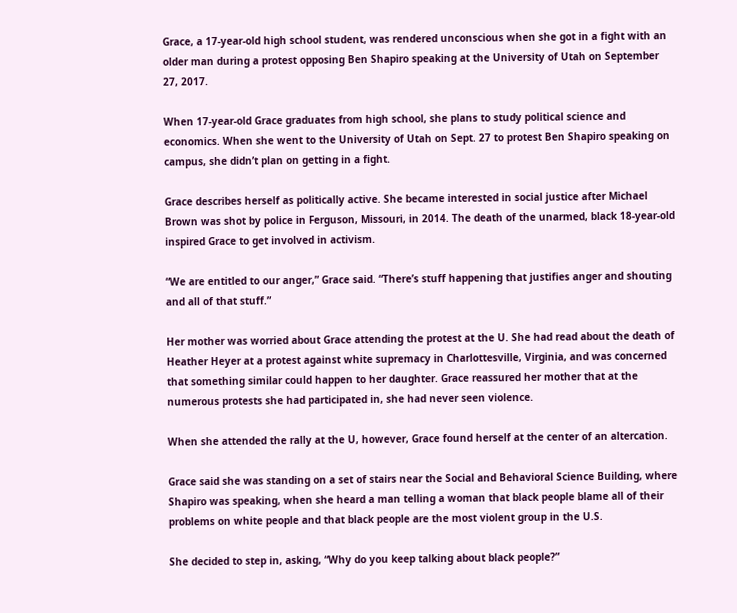Grace, a 17-year-old high school student, was rendered unconscious when she got in a fight with an older man during a protest opposing Ben Shapiro speaking at the University of Utah on September 27, 2017.

When 17-year-old Grace graduates from high school, she plans to study political science and economics. When she went to the University of Utah on Sept. 27 to protest Ben Shapiro speaking on campus, she didn’t plan on getting in a fight.

Grace describes herself as politically active. She became interested in social justice after Michael Brown was shot by police in Ferguson, Missouri, in 2014. The death of the unarmed, black 18-year-old inspired Grace to get involved in activism.

“We are entitled to our anger,” Grace said. “There’s stuff happening that justifies anger and shouting and all of that stuff.”

Her mother was worried about Grace attending the protest at the U. She had read about the death of Heather Heyer at a protest against white supremacy in Charlottesville, Virginia, and was concerned that something similar could happen to her daughter. Grace reassured her mother that at the numerous protests she had participated in, she had never seen violence.

When she attended the rally at the U, however, Grace found herself at the center of an altercation.

Grace said she was standing on a set of stairs near the Social and Behavioral Science Building, where Shapiro was speaking, when she heard a man telling a woman that black people blame all of their problems on white people and that black people are the most violent group in the U.S.

She decided to step in, asking, “Why do you keep talking about black people?”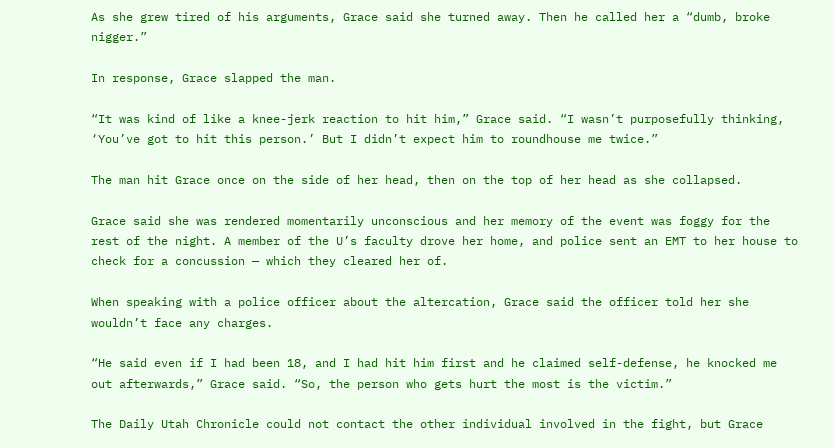As she grew tired of his arguments, Grace said she turned away. Then he called her a “dumb, broke nigger.”

In response, Grace slapped the man.

“It was kind of like a knee-jerk reaction to hit him,” Grace said. “I wasn’t purposefully thinking, ‘You’ve got to hit this person.’ But I didn’t expect him to roundhouse me twice.”

The man hit Grace once on the side of her head, then on the top of her head as she collapsed.

Grace said she was rendered momentarily unconscious and her memory of the event was foggy for the rest of the night. A member of the U’s faculty drove her home, and police sent an EMT to her house to check for a concussion — which they cleared her of.

When speaking with a police officer about the altercation, Grace said the officer told her she wouldn’t face any charges.

“He said even if I had been 18, and I had hit him first and he claimed self-defense, he knocked me out afterwards,” Grace said. “So, the person who gets hurt the most is the victim.”

The Daily Utah Chronicle could not contact the other individual involved in the fight, but Grace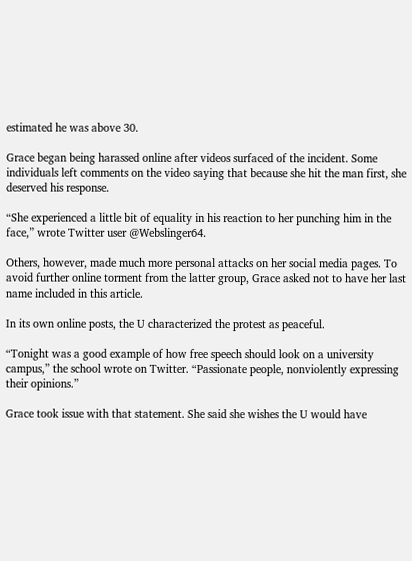estimated he was above 30.

Grace began being harassed online after videos surfaced of the incident. Some individuals left comments on the video saying that because she hit the man first, she deserved his response.

“She experienced a little bit of equality in his reaction to her punching him in the face,” wrote Twitter user @Webslinger64.

Others, however, made much more personal attacks on her social media pages. To avoid further online torment from the latter group, Grace asked not to have her last name included in this article.

In its own online posts, the U characterized the protest as peaceful.

“Tonight was a good example of how free speech should look on a university campus,” the school wrote on Twitter. “Passionate people, nonviolently expressing their opinions.”

Grace took issue with that statement. She said she wishes the U would have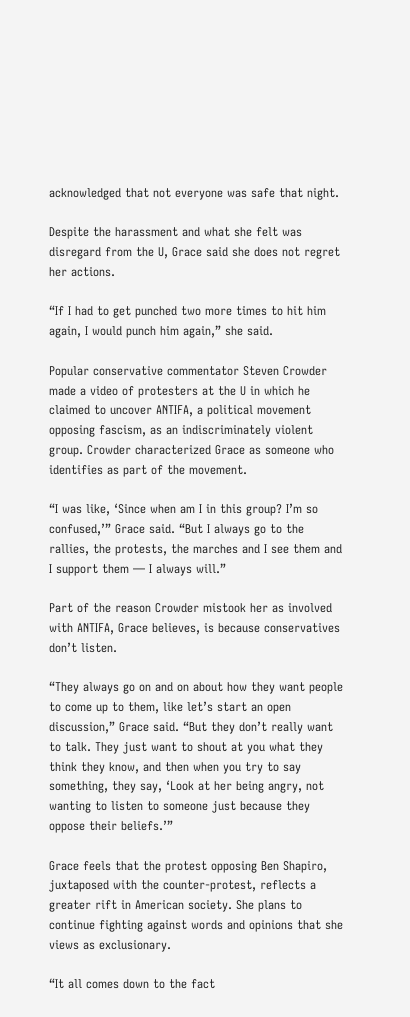acknowledged that not everyone was safe that night.

Despite the harassment and what she felt was disregard from the U, Grace said she does not regret her actions.

“If I had to get punched two more times to hit him again, I would punch him again,” she said.

Popular conservative commentator Steven Crowder made a video of protesters at the U in which he claimed to uncover ANTIFA, a political movement opposing fascism, as an indiscriminately violent group. Crowder characterized Grace as someone who identifies as part of the movement.

“I was like, ‘Since when am I in this group? I’m so confused,’” Grace said. “But I always go to the rallies, the protests, the marches and I see them and I support them — I always will.”

Part of the reason Crowder mistook her as involved with ANTIFA, Grace believes, is because conservatives don’t listen.

“They always go on and on about how they want people to come up to them, like let’s start an open discussion,” Grace said. “But they don’t really want to talk. They just want to shout at you what they think they know, and then when you try to say something, they say, ‘Look at her being angry, not wanting to listen to someone just because they oppose their beliefs.’”

Grace feels that the protest opposing Ben Shapiro, juxtaposed with the counter-protest, reflects a greater rift in American society. She plans to continue fighting against words and opinions that she views as exclusionary.

“It all comes down to the fact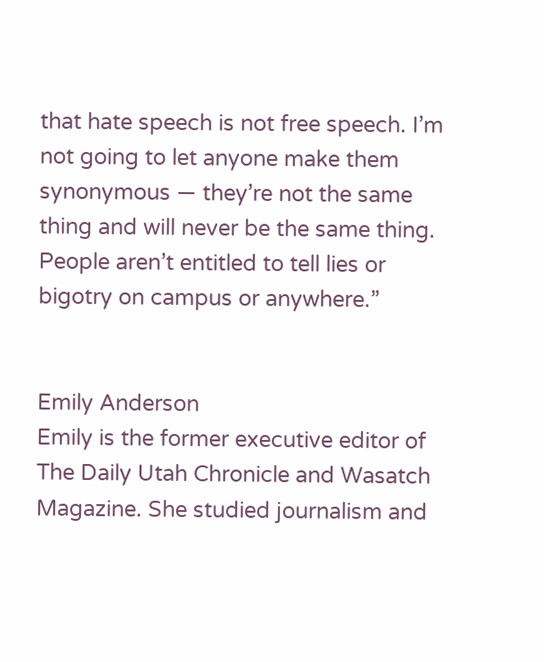that hate speech is not free speech. I’m not going to let anyone make them synonymous — they’re not the same thing and will never be the same thing. People aren’t entitled to tell lies or bigotry on campus or anywhere.”


Emily Anderson
Emily is the former executive editor of The Daily Utah Chronicle and Wasatch Magazine. She studied journalism and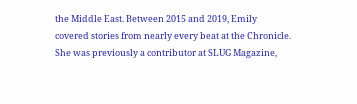the Middle East. Between 2015 and 2019, Emily covered stories from nearly every beat at the Chronicle. She was previously a contributor at SLUG Magazine,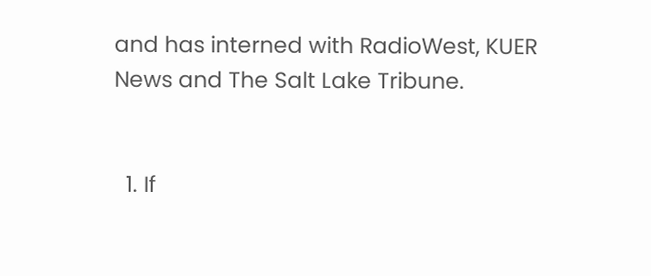and has interned with RadioWest, KUER News and The Salt Lake Tribune.


  1. If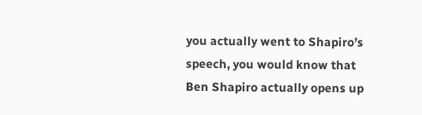you actually went to Shapiro’s speech, you would know that Ben Shapiro actually opens up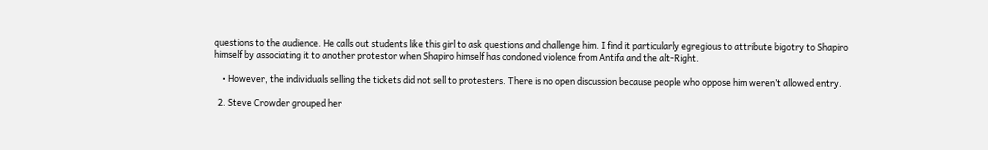questions to the audience. He calls out students like this girl to ask questions and challenge him. I find it particularly egregious to attribute bigotry to Shapiro himself by associating it to another protestor when Shapiro himself has condoned violence from Antifa and the alt-Right.

    • However, the individuals selling the tickets did not sell to protesters. There is no open discussion because people who oppose him weren’t allowed entry.

  2. Steve Crowder grouped her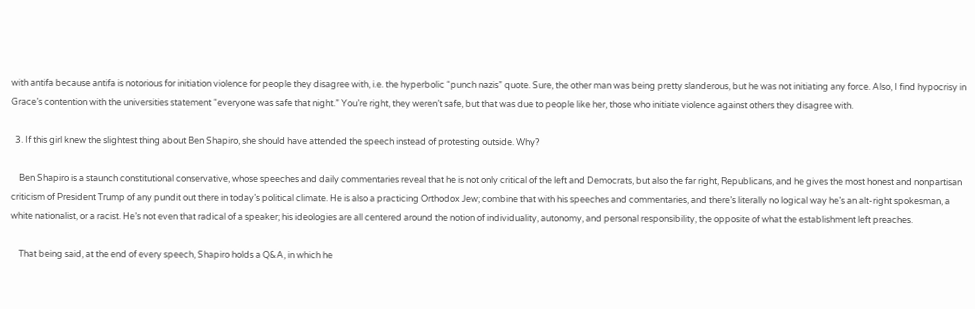with antifa because antifa is notorious for initiation violence for people they disagree with, i.e. the hyperbolic “punch nazis” quote. Sure, the other man was being pretty slanderous, but he was not initiating any force. Also, I find hypocrisy in Grace’s contention with the universities statement “everyone was safe that night.” You’re right, they weren’t safe, but that was due to people like her, those who initiate violence against others they disagree with.

  3. If this girl knew the slightest thing about Ben Shapiro, she should have attended the speech instead of protesting outside. Why?

    Ben Shapiro is a staunch constitutional conservative, whose speeches and daily commentaries reveal that he is not only critical of the left and Democrats, but also the far right, Republicans, and he gives the most honest and nonpartisan criticism of President Trump of any pundit out there in today’s political climate. He is also a practicing Orthodox Jew; combine that with his speeches and commentaries, and there’s literally no logical way he’s an alt-right spokesman, a white nationalist, or a racist. He’s not even that radical of a speaker; his ideologies are all centered around the notion of individuality, autonomy, and personal responsibility, the opposite of what the establishment left preaches.

    That being said, at the end of every speech, Shapiro holds a Q&A, in which he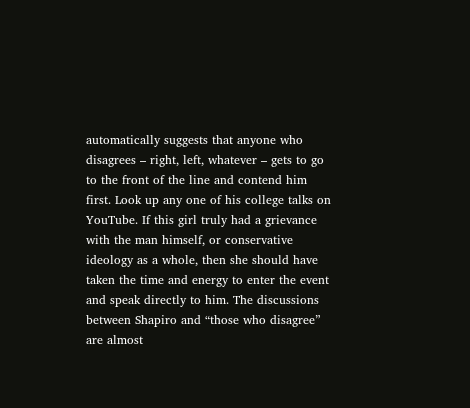automatically suggests that anyone who disagrees – right, left, whatever – gets to go to the front of the line and contend him first. Look up any one of his college talks on YouTube. If this girl truly had a grievance with the man himself, or conservative ideology as a whole, then she should have taken the time and energy to enter the event and speak directly to him. The discussions between Shapiro and “those who disagree” are almost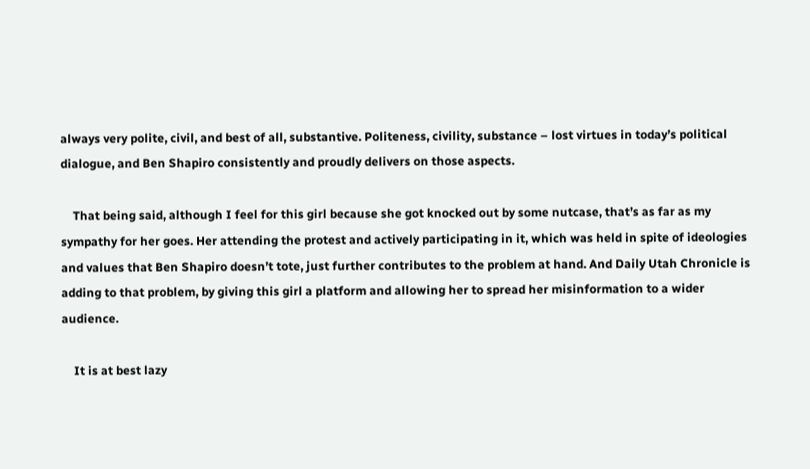always very polite, civil, and best of all, substantive. Politeness, civility, substance – lost virtues in today’s political dialogue, and Ben Shapiro consistently and proudly delivers on those aspects.

    That being said, although I feel for this girl because she got knocked out by some nutcase, that’s as far as my sympathy for her goes. Her attending the protest and actively participating in it, which was held in spite of ideologies and values that Ben Shapiro doesn’t tote, just further contributes to the problem at hand. And Daily Utah Chronicle is adding to that problem, by giving this girl a platform and allowing her to spread her misinformation to a wider audience.

    It is at best lazy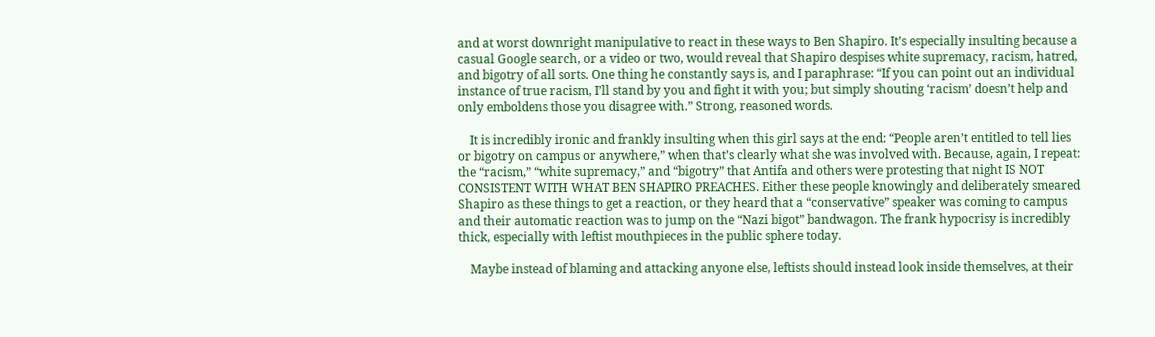and at worst downright manipulative to react in these ways to Ben Shapiro. It’s especially insulting because a casual Google search, or a video or two, would reveal that Shapiro despises white supremacy, racism, hatred, and bigotry of all sorts. One thing he constantly says is, and I paraphrase: “If you can point out an individual instance of true racism, I’ll stand by you and fight it with you; but simply shouting ‘racism’ doesn’t help and only emboldens those you disagree with.” Strong, reasoned words.

    It is incredibly ironic and frankly insulting when this girl says at the end: “People aren’t entitled to tell lies or bigotry on campus or anywhere,” when that’s clearly what she was involved with. Because, again, I repeat: the “racism,” “white supremacy,” and “bigotry” that Antifa and others were protesting that night IS NOT CONSISTENT WITH WHAT BEN SHAPIRO PREACHES. Either these people knowingly and deliberately smeared Shapiro as these things to get a reaction, or they heard that a “conservative” speaker was coming to campus and their automatic reaction was to jump on the “Nazi bigot” bandwagon. The frank hypocrisy is incredibly thick, especially with leftist mouthpieces in the public sphere today.

    Maybe instead of blaming and attacking anyone else, leftists should instead look inside themselves, at their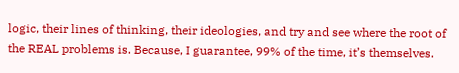logic, their lines of thinking, their ideologies, and try and see where the root of the REAL problems is. Because, I guarantee, 99% of the time, it’s themselves.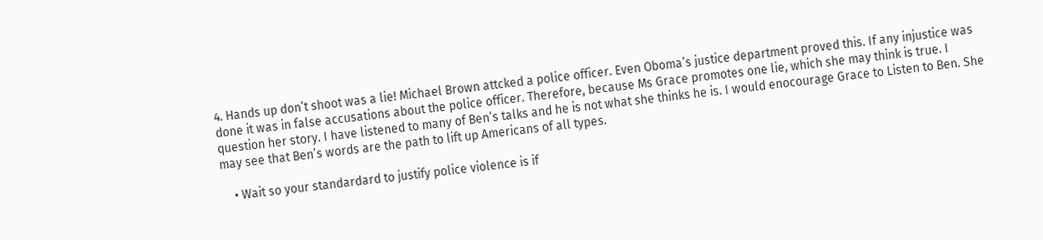4. Hands up don’t shoot was a lie! Michael Brown attcked a police officer. Even Oboma’s justice department proved this. If any injustice was done it was in false accusations about the police officer. Therefore, because Ms Grace promotes one lie, which she may think is true. I question her story. I have listened to many of Ben’s talks and he is not what she thinks he is. I would enocourage Grace to Listen to Ben. She may see that Ben’s words are the path to lift up Americans of all types.

    • Wait so your standardard to justify police violence is if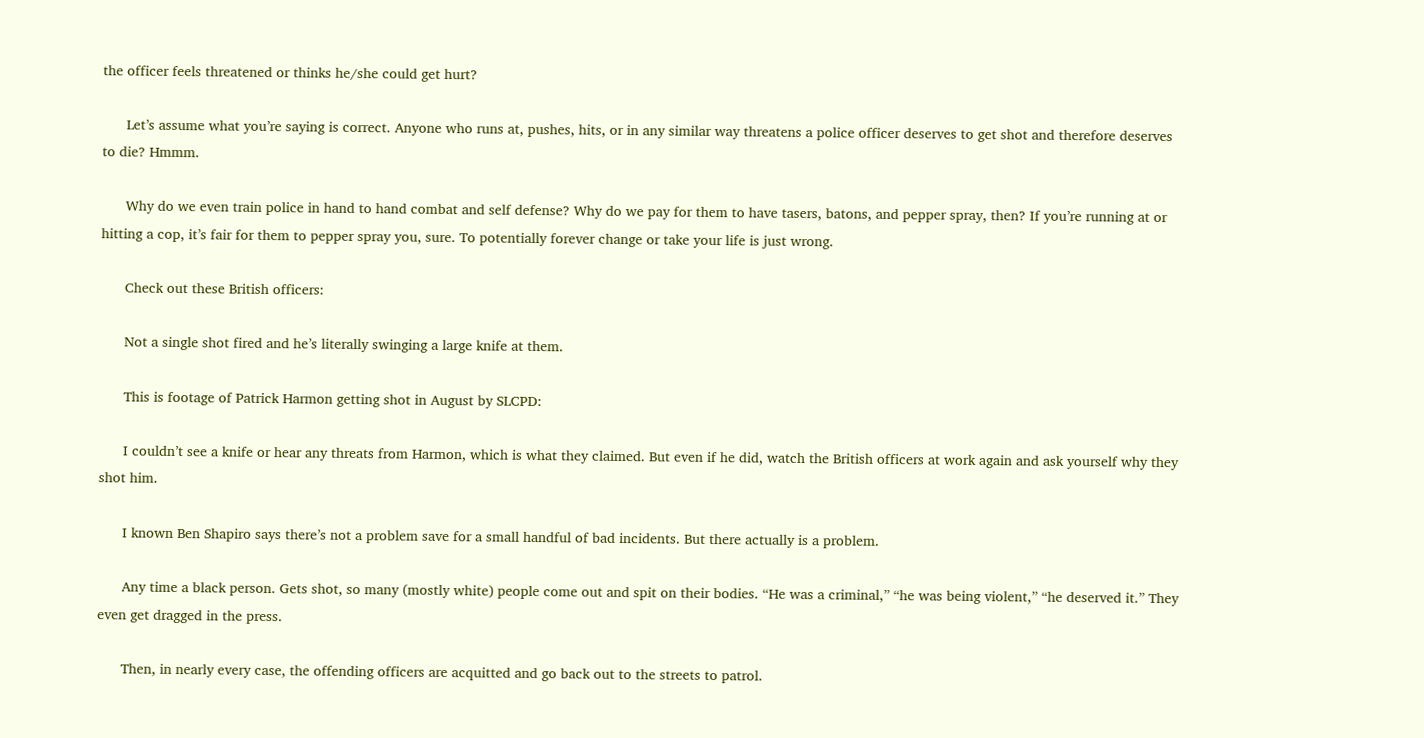the officer feels threatened or thinks he/she could get hurt?

      Let’s assume what you’re saying is correct. Anyone who runs at, pushes, hits, or in any similar way threatens a police officer deserves to get shot and therefore deserves to die? Hmmm.

      Why do we even train police in hand to hand combat and self defense? Why do we pay for them to have tasers, batons, and pepper spray, then? If you’re running at or hitting a cop, it’s fair for them to pepper spray you, sure. To potentially forever change or take your life is just wrong.

      Check out these British officers:

      Not a single shot fired and he’s literally swinging a large knife at them.

      This is footage of Patrick Harmon getting shot in August by SLCPD:

      I couldn’t see a knife or hear any threats from Harmon, which is what they claimed. But even if he did, watch the British officers at work again and ask yourself why they shot him.

      I known Ben Shapiro says there’s not a problem save for a small handful of bad incidents. But there actually is a problem.

      Any time a black person. Gets shot, so many (mostly white) people come out and spit on their bodies. “He was a criminal,” “he was being violent,” “he deserved it.” They even get dragged in the press.

      Then, in nearly every case, the offending officers are acquitted and go back out to the streets to patrol.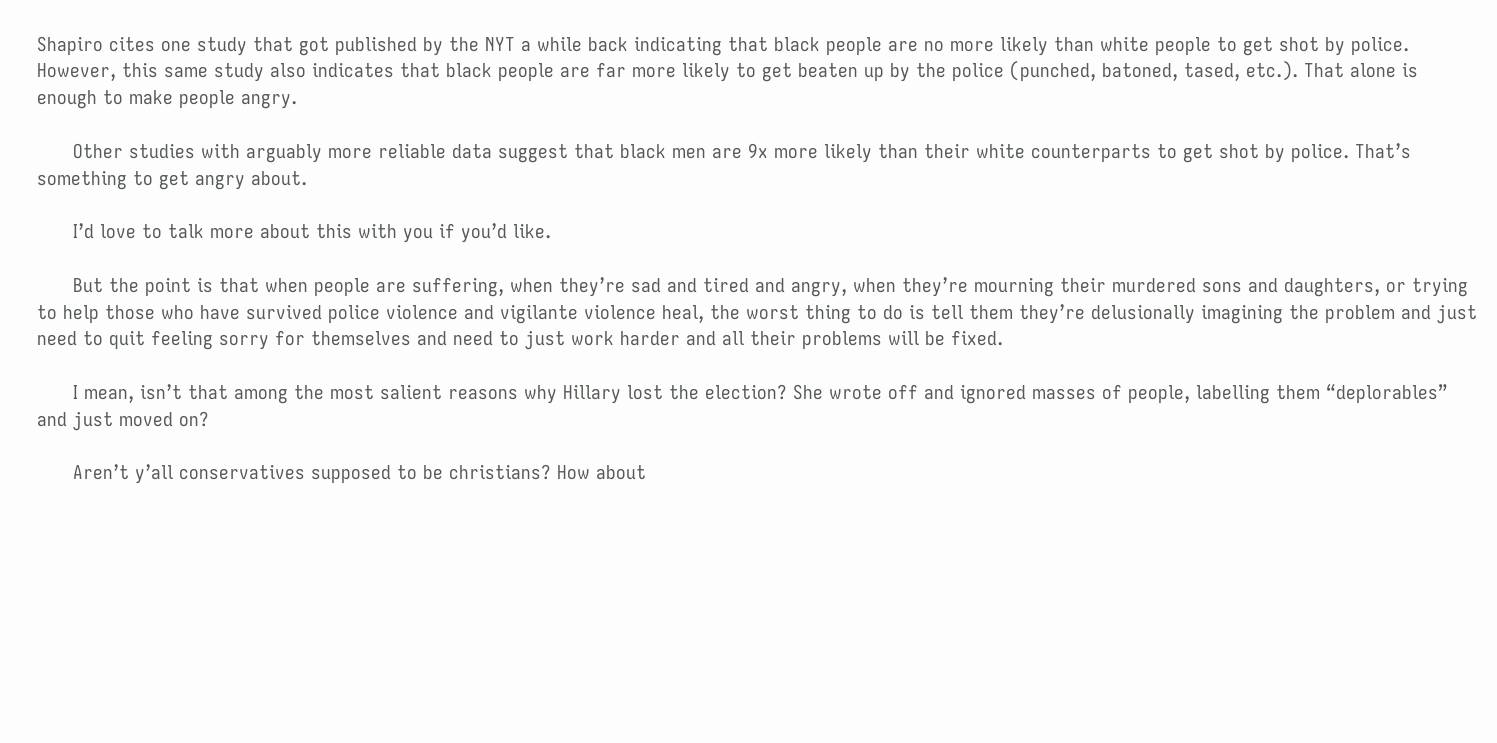Shapiro cites one study that got published by the NYT a while back indicating that black people are no more likely than white people to get shot by police. However, this same study also indicates that black people are far more likely to get beaten up by the police (punched, batoned, tased, etc.). That alone is enough to make people angry.

      Other studies with arguably more reliable data suggest that black men are 9x more likely than their white counterparts to get shot by police. That’s something to get angry about.

      I’d love to talk more about this with you if you’d like.

      But the point is that when people are suffering, when they’re sad and tired and angry, when they’re mourning their murdered sons and daughters, or trying to help those who have survived police violence and vigilante violence heal, the worst thing to do is tell them they’re delusionally imagining the problem and just need to quit feeling sorry for themselves and need to just work harder and all their problems will be fixed.

      I mean, isn’t that among the most salient reasons why Hillary lost the election? She wrote off and ignored masses of people, labelling them “deplorables” and just moved on?

      Aren’t y’all conservatives supposed to be christians? How about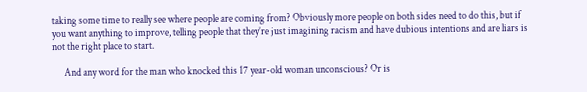taking some time to really see where people are coming from? Obviously more people on both sides need to do this, but if you want anything to improve, telling people that they’re just imagining racism and have dubious intentions and are liars is not the right place to start.

      And any word for the man who knocked this 17 year-old woman unconscious? Or is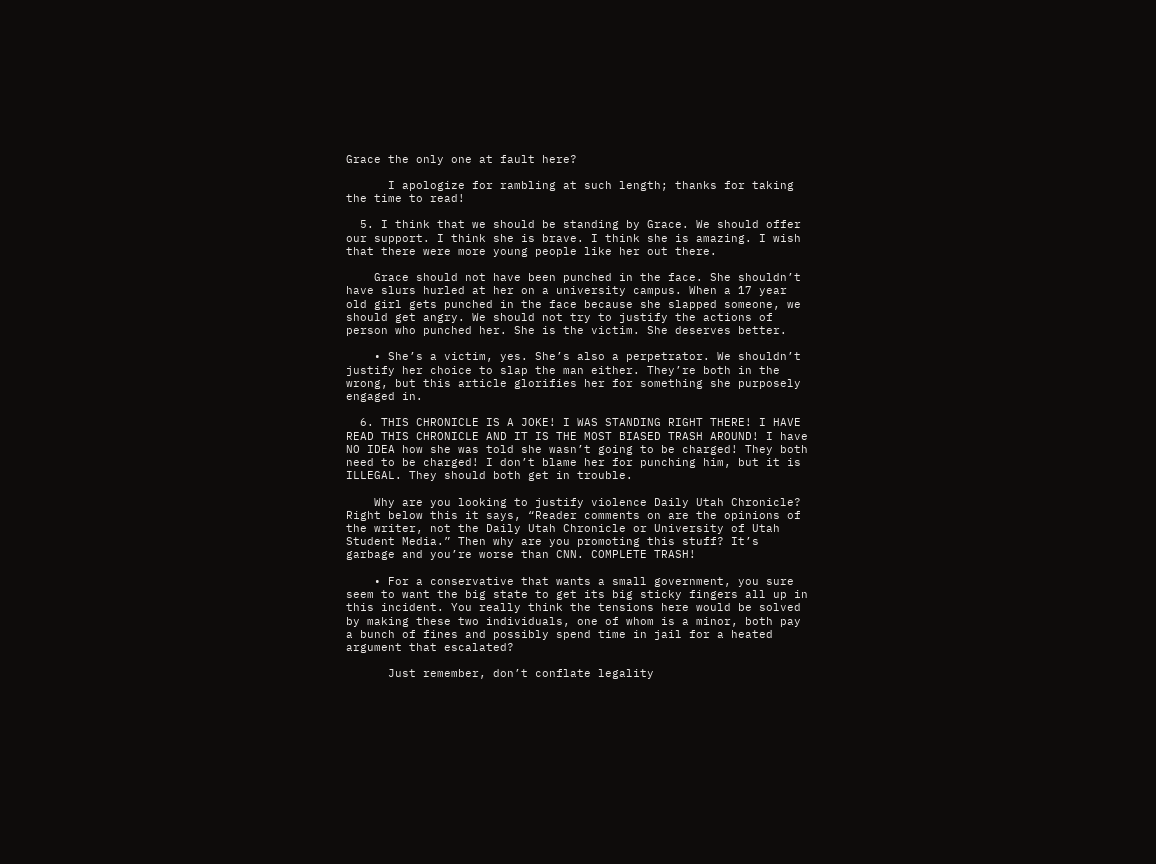Grace the only one at fault here?

      I apologize for rambling at such length; thanks for taking the time to read!

  5. I think that we should be standing by Grace. We should offer our support. I think she is brave. I think she is amazing. I wish that there were more young people like her out there.

    Grace should not have been punched in the face. She shouldn’t have slurs hurled at her on a university campus. When a 17 year old girl gets punched in the face because she slapped someone, we should get angry. We should not try to justify the actions of person who punched her. She is the victim. She deserves better.

    • She’s a victim, yes. She’s also a perpetrator. We shouldn’t justify her choice to slap the man either. They’re both in the wrong, but this article glorifies her for something she purposely engaged in.

  6. THIS CHRONICLE IS A JOKE! I WAS STANDING RIGHT THERE! I HAVE READ THIS CHRONICLE AND IT IS THE MOST BIASED TRASH AROUND! I have NO IDEA how she was told she wasn’t going to be charged! They both need to be charged! I don’t blame her for punching him, but it is ILLEGAL. They should both get in trouble.

    Why are you looking to justify violence Daily Utah Chronicle? Right below this it says, “Reader comments on are the opinions of the writer, not the Daily Utah Chronicle or University of Utah Student Media.” Then why are you promoting this stuff? It’s garbage and you’re worse than CNN. COMPLETE TRASH!

    • For a conservative that wants a small government, you sure seem to want the big state to get its big sticky fingers all up in this incident. You really think the tensions here would be solved by making these two individuals, one of whom is a minor, both pay a bunch of fines and possibly spend time in jail for a heated argument that escalated?

      Just remember, don’t conflate legality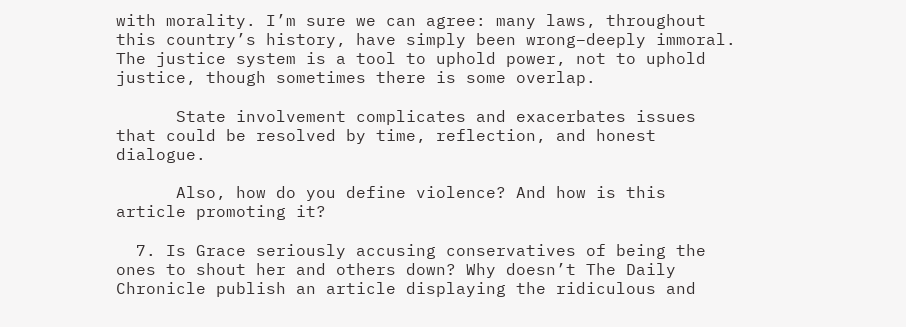with morality. I’m sure we can agree: many laws, throughout this country’s history, have simply been wrong–deeply immoral. The justice system is a tool to uphold power, not to uphold justice, though sometimes there is some overlap.

      State involvement complicates and exacerbates issues that could be resolved by time, reflection, and honest dialogue.

      Also, how do you define violence? And how is this article promoting it?

  7. Is Grace seriously accusing conservatives of being the ones to shout her and others down? Why doesn’t The Daily Chronicle publish an article displaying the ridiculous and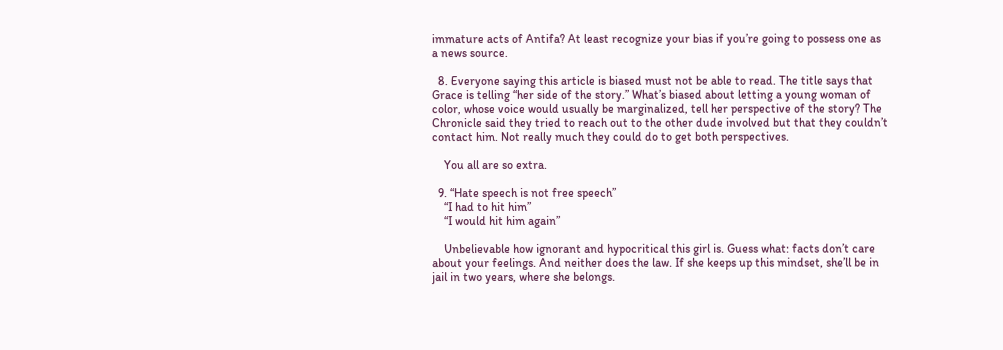immature acts of Antifa? At least recognize your bias if you’re going to possess one as a news source.

  8. Everyone saying this article is biased must not be able to read. The title says that Grace is telling “her side of the story.” What’s biased about letting a young woman of color, whose voice would usually be marginalized, tell her perspective of the story? The Chronicle said they tried to reach out to the other dude involved but that they couldn’t contact him. Not really much they could do to get both perspectives.

    You all are so extra.

  9. “Hate speech is not free speech”
    “I had to hit him”
    “I would hit him again”

    Unbelievable how ignorant and hypocritical this girl is. Guess what: facts don’t care about your feelings. And neither does the law. If she keeps up this mindset, she’ll be in jail in two years, where she belongs.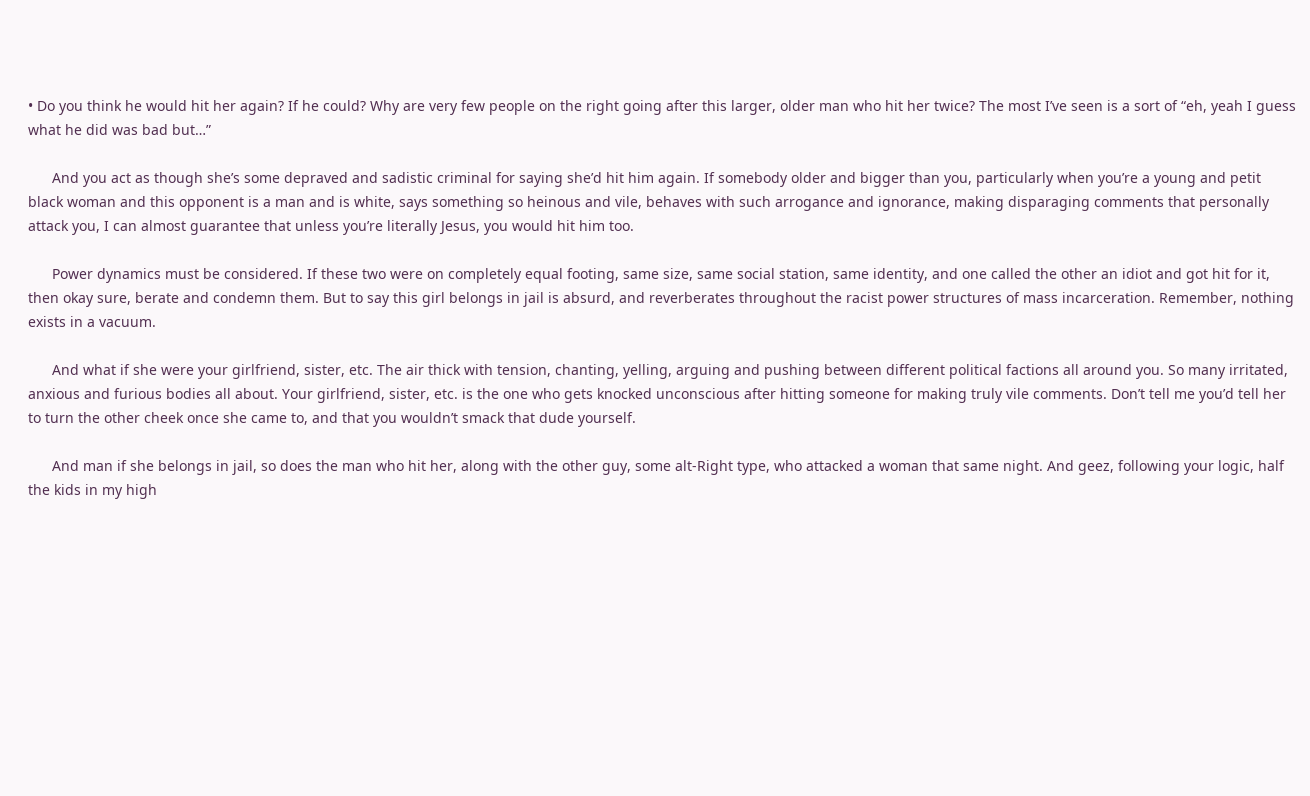• Do you think he would hit her again? If he could? Why are very few people on the right going after this larger, older man who hit her twice? The most I’ve seen is a sort of “eh, yeah I guess what he did was bad but…”

      And you act as though she’s some depraved and sadistic criminal for saying she’d hit him again. If somebody older and bigger than you, particularly when you’re a young and petit black woman and this opponent is a man and is white, says something so heinous and vile, behaves with such arrogance and ignorance, making disparaging comments that personally attack you, I can almost guarantee that unless you’re literally Jesus, you would hit him too.

      Power dynamics must be considered. If these two were on completely equal footing, same size, same social station, same identity, and one called the other an idiot and got hit for it, then okay sure, berate and condemn them. But to say this girl belongs in jail is absurd, and reverberates throughout the racist power structures of mass incarceration. Remember, nothing exists in a vacuum.

      And what if she were your girlfriend, sister, etc. The air thick with tension, chanting, yelling, arguing and pushing between different political factions all around you. So many irritated, anxious and furious bodies all about. Your girlfriend, sister, etc. is the one who gets knocked unconscious after hitting someone for making truly vile comments. Don’t tell me you’d tell her to turn the other cheek once she came to, and that you wouldn’t smack that dude yourself.

      And man if she belongs in jail, so does the man who hit her, along with the other guy, some alt-Right type, who attacked a woman that same night. And geez, following your logic, half the kids in my high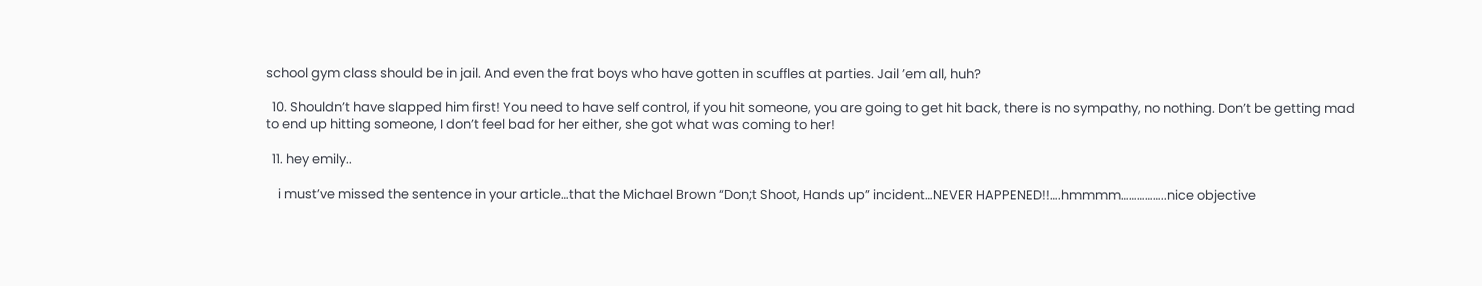school gym class should be in jail. And even the frat boys who have gotten in scuffles at parties. Jail ’em all, huh?

  10. Shouldn’t have slapped him first! You need to have self control, if you hit someone, you are going to get hit back, there is no sympathy, no nothing. Don’t be getting mad to end up hitting someone, I don’t feel bad for her either, she got what was coming to her!

  11. hey emily..

    i must’ve missed the sentence in your article…that the Michael Brown “Don;t Shoot, Hands up” incident…NEVER HAPPENED!!….hmmmm……………..nice objective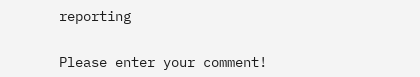reporting


Please enter your comment!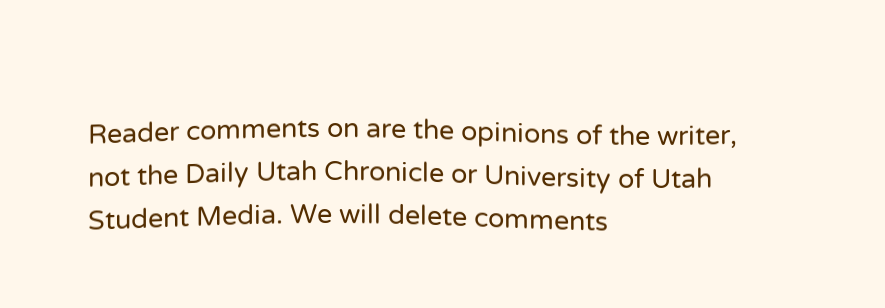Reader comments on are the opinions of the writer, not the Daily Utah Chronicle or University of Utah Student Media. We will delete comments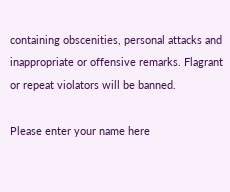containing obscenities, personal attacks and inappropriate or offensive remarks. Flagrant or repeat violators will be banned.

Please enter your name here